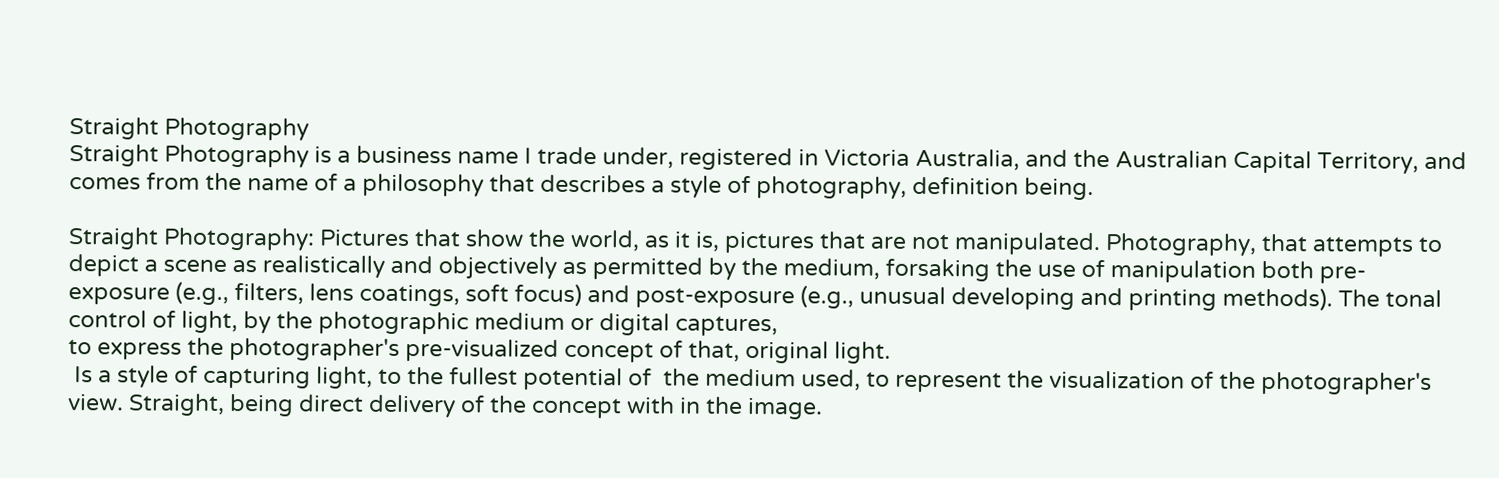Straight Photography
Straight Photography is a business name I trade under, registered in Victoria Australia, and the Australian Capital Territory, and comes from the name of a philosophy that describes a style of photography, definition being.

Straight Photography: Pictures that show the world, as it is, pictures that are not manipulated. Photography, that attempts to depict a scene as realistically and objectively as permitted by the medium, forsaking the use of manipulation both pre-exposure (e.g., filters, lens coatings, soft focus) and post-exposure (e.g., unusual developing and printing methods). The tonal control of light, by the photographic medium or digital captures,
to express the photographer's pre-visualized concept of that, original light.
 Is a style of capturing light, to the fullest potential of  the medium used, to represent the visualization of the photographer's view. Straight, being direct delivery of the concept with in the image.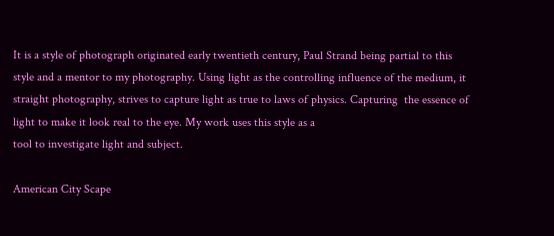It is a style of photograph originated early twentieth century, Paul Strand being partial to this style and a mentor to my photography. Using light as the controlling influence of the medium, it straight photography, strives to capture light as true to laws of physics. Capturing  the essence of light to make it look real to the eye. My work uses this style as a
tool to investigate light and subject.

American City Scape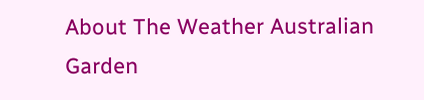About The Weather Australian Garden